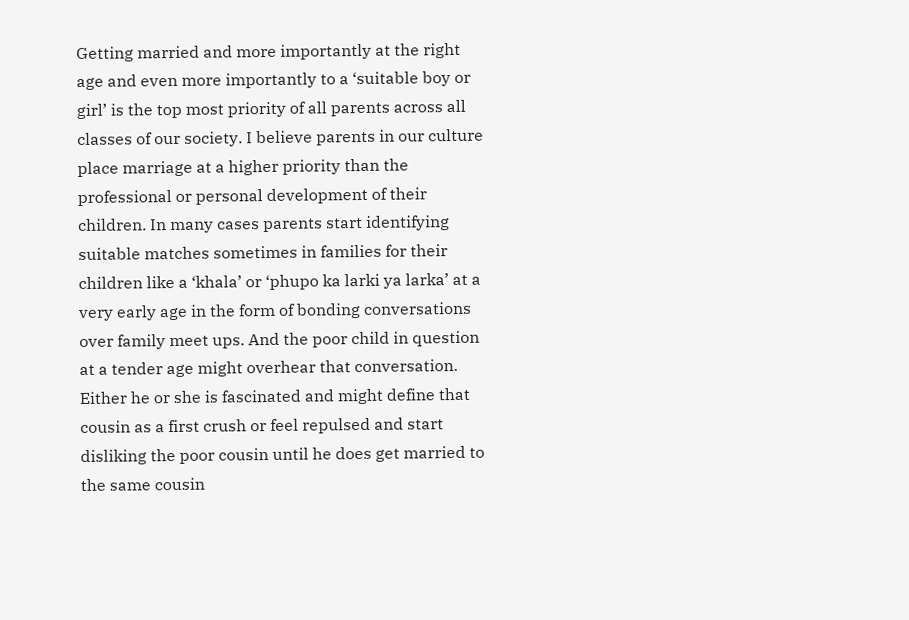Getting married and more importantly at the right age and even more importantly to a ‘suitable boy or girl’ is the top most priority of all parents across all classes of our society. I believe parents in our culture place marriage at a higher priority than the professional or personal development of their children. In many cases parents start identifying suitable matches sometimes in families for their children like a ‘khala’ or ‘phupo ka larki ya larka’ at a very early age in the form of bonding conversations over family meet ups. And the poor child in question at a tender age might overhear that conversation. Either he or she is fascinated and might define that cousin as a first crush or feel repulsed and start disliking the poor cousin until he does get married to the same cousin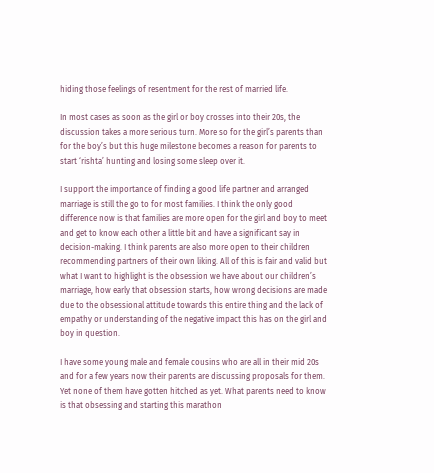hiding those feelings of resentment for the rest of married life.

In most cases as soon as the girl or boy crosses into their 20s, the discussion takes a more serious turn. More so for the girl’s parents than for the boy’s but this huge milestone becomes a reason for parents to start ‘rishta’ hunting and losing some sleep over it.

I support the importance of finding a good life partner and arranged marriage is still the go to for most families. I think the only good difference now is that families are more open for the girl and boy to meet and get to know each other a little bit and have a significant say in decision-making. I think parents are also more open to their children recommending partners of their own liking. All of this is fair and valid but what I want to highlight is the obsession we have about our children’s marriage, how early that obsession starts, how wrong decisions are made due to the obsessional attitude towards this entire thing and the lack of empathy or understanding of the negative impact this has on the girl and boy in question.

I have some young male and female cousins who are all in their mid 20s and for a few years now their parents are discussing proposals for them. Yet none of them have gotten hitched as yet. What parents need to know is that obsessing and starting this marathon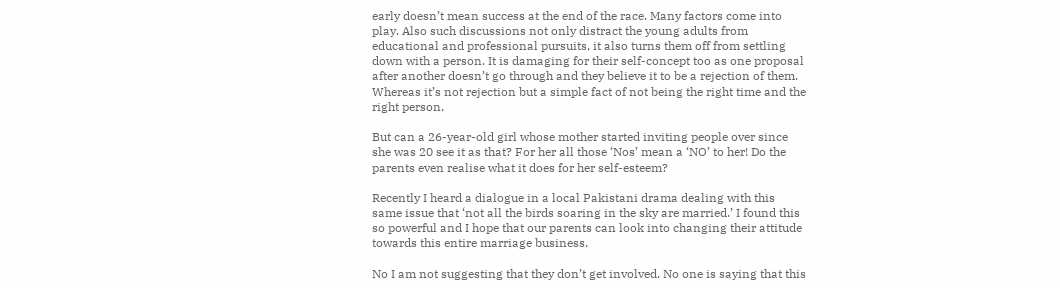early doesn’t mean success at the end of the race. Many factors come into play. Also such discussions not only distract the young adults from educational and professional pursuits, it also turns them off from settling down with a person. It is damaging for their self-concept too as one proposal after another doesn’t go through and they believe it to be a rejection of them. Whereas it’s not rejection but a simple fact of not being the right time and the right person.

But can a 26-year-old girl whose mother started inviting people over since she was 20 see it as that? For her all those ‘Nos’ mean a ‘NO’ to her! Do the parents even realise what it does for her self-esteem?

Recently I heard a dialogue in a local Pakistani drama dealing with this same issue that ‘not all the birds soaring in the sky are married.’ I found this so powerful and I hope that our parents can look into changing their attitude towards this entire marriage business.

No I am not suggesting that they don’t get involved. No one is saying that this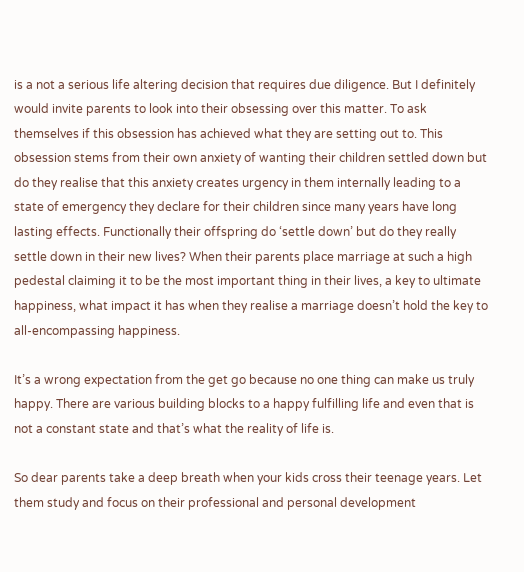is a not a serious life altering decision that requires due diligence. But I definitely would invite parents to look into their obsessing over this matter. To ask themselves if this obsession has achieved what they are setting out to. This obsession stems from their own anxiety of wanting their children settled down but do they realise that this anxiety creates urgency in them internally leading to a state of emergency they declare for their children since many years have long lasting effects. Functionally their offspring do ‘settle down’ but do they really settle down in their new lives? When their parents place marriage at such a high pedestal claiming it to be the most important thing in their lives, a key to ultimate happiness, what impact it has when they realise a marriage doesn’t hold the key to all-encompassing happiness.

It’s a wrong expectation from the get go because no one thing can make us truly happy. There are various building blocks to a happy fulfilling life and even that is not a constant state and that’s what the reality of life is.

So dear parents take a deep breath when your kids cross their teenage years. Let them study and focus on their professional and personal development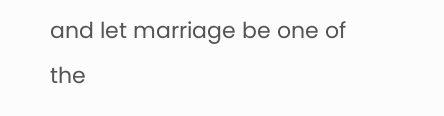and let marriage be one of the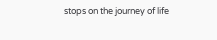stops on the journey of life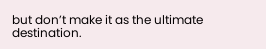but don’t make it as the ultimate destination.